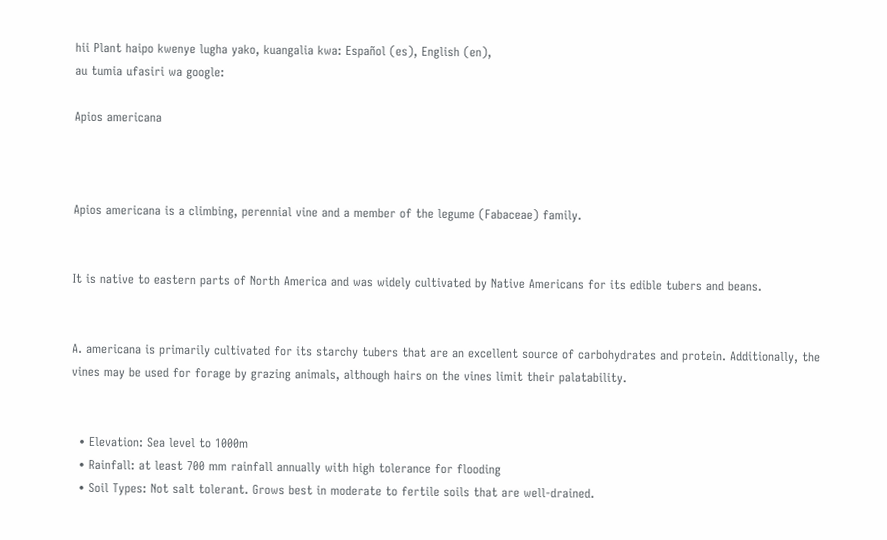hii Plant haipo kwenye lugha yako, kuangalia kwa: Español (es), English (en),
au tumia ufasiri wa google:

Apios americana



Apios americana is a climbing, perennial vine and a member of the legume (Fabaceae) family.


It is native to eastern parts of North America and was widely cultivated by Native Americans for its edible tubers and beans.


A. americana is primarily cultivated for its starchy tubers that are an excellent source of carbohydrates and protein. Additionally, the vines may be used for forage by grazing animals, although hairs on the vines limit their palatability.


  • Elevation: Sea level to 1000m
  • Rainfall: at least 700 mm rainfall annually with high tolerance for flooding
  • Soil Types: Not salt tolerant. Grows best in moderate to fertile soils that are well-drained.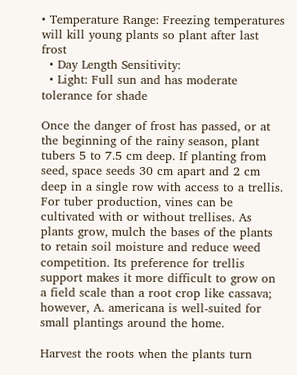• Temperature Range: Freezing temperatures will kill young plants so plant after last frost
  • Day Length Sensitivity:
  • Light: Full sun and has moderate tolerance for shade

Once the danger of frost has passed, or at the beginning of the rainy season, plant tubers 5 to 7.5 cm deep. If planting from seed, space seeds 30 cm apart and 2 cm deep in a single row with access to a trellis. For tuber production, vines can be cultivated with or without trellises. As plants grow, mulch the bases of the plants to retain soil moisture and reduce weed competition. Its preference for trellis support makes it more difficult to grow on a field scale than a root crop like cassava; however, A. americana is well-suited for small plantings around the home.

Harvest the roots when the plants turn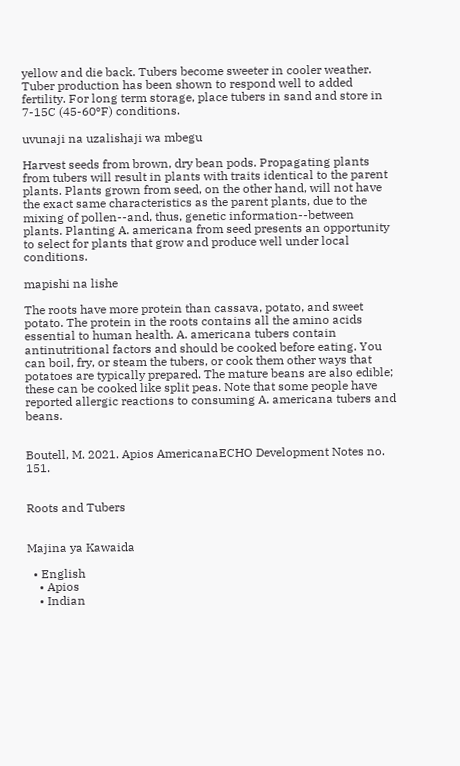yellow and die back. Tubers become sweeter in cooler weather. Tuber production has been shown to respond well to added fertility. For long term storage, place tubers in sand and store in 7-15C (45-60ºF) conditions.

uvunaji na uzalishaji wa mbegu

Harvest seeds from brown, dry bean pods. Propagating plants from tubers will result in plants with traits identical to the parent plants. Plants grown from seed, on the other hand, will not have the exact same characteristics as the parent plants, due to the mixing of pollen--and, thus, genetic information--between plants. Planting A. americana from seed presents an opportunity to select for plants that grow and produce well under local conditions.

mapishi na lishe

The roots have more protein than cassava, potato, and sweet potato. The protein in the roots contains all the amino acids essential to human health. A. americana tubers contain antinutritional factors and should be cooked before eating. You can boil, fry, or steam the tubers, or cook them other ways that potatoes are typically prepared. The mature beans are also edible; these can be cooked like split peas. Note that some people have reported allergic reactions to consuming A. americana tubers and beans.


Boutell, M. 2021. Apios AmericanaECHO Development Notes no. 151.


Roots and Tubers


Majina ya Kawaida

  • English
    • Apios
    • Indian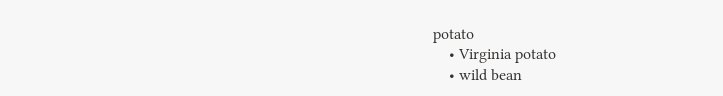potato
    • Virginia potato
    • wild bean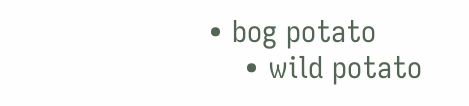• bog potato
    • wild potato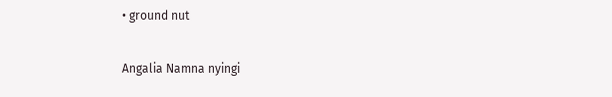• ground nut

Angalia Namna nyingi